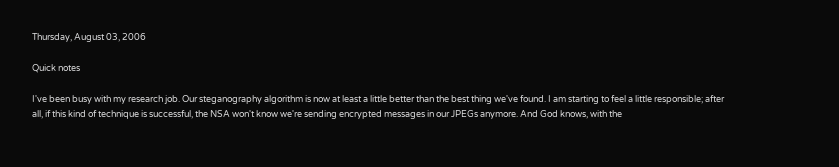Thursday, August 03, 2006

Quick notes

I've been busy with my research job. Our steganography algorithm is now at least a little better than the best thing we've found. I am starting to feel a little responsible; after all, if this kind of technique is successful, the NSA won't know we're sending encrypted messages in our JPEGs anymore. And God knows, with the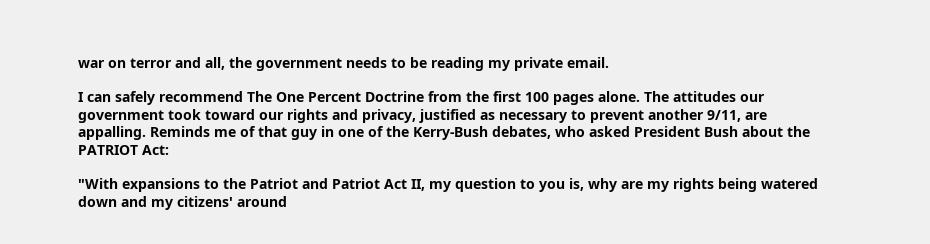war on terror and all, the government needs to be reading my private email.

I can safely recommend The One Percent Doctrine from the first 100 pages alone. The attitudes our government took toward our rights and privacy, justified as necessary to prevent another 9/11, are appalling. Reminds me of that guy in one of the Kerry-Bush debates, who asked President Bush about the PATRIOT Act:

"With expansions to the Patriot and Patriot Act II, my question to you is, why are my rights being watered down and my citizens' around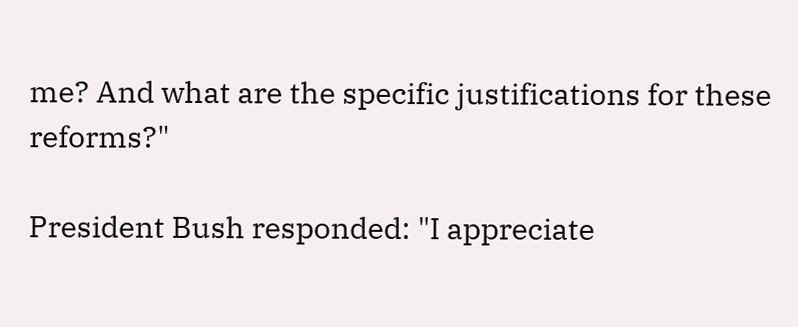me? And what are the specific justifications for these reforms?"

President Bush responded: "I appreciate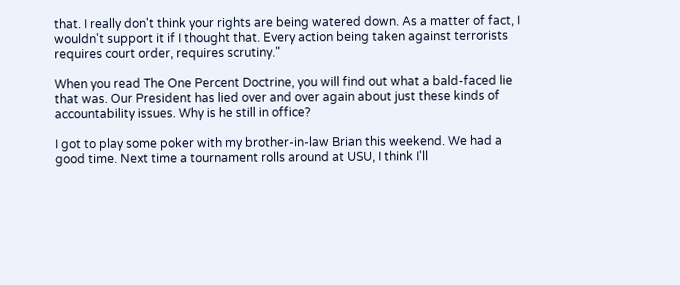that. I really don't think your rights are being watered down. As a matter of fact, I wouldn't support it if I thought that. Every action being taken against terrorists requires court order, requires scrutiny."

When you read The One Percent Doctrine, you will find out what a bald-faced lie that was. Our President has lied over and over again about just these kinds of accountability issues. Why is he still in office?

I got to play some poker with my brother-in-law Brian this weekend. We had a good time. Next time a tournament rolls around at USU, I think I'll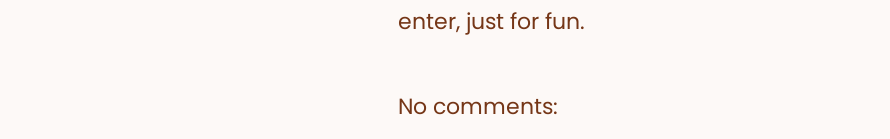enter, just for fun.

No comments: